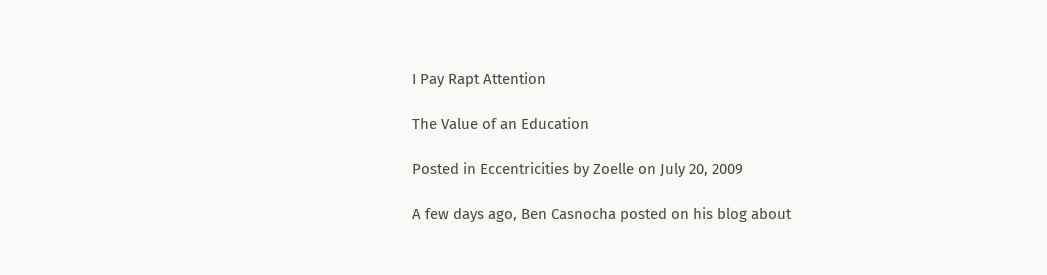I Pay Rapt Attention

The Value of an Education

Posted in Eccentricities by Zoelle on July 20, 2009

A few days ago, Ben Casnocha posted on his blog about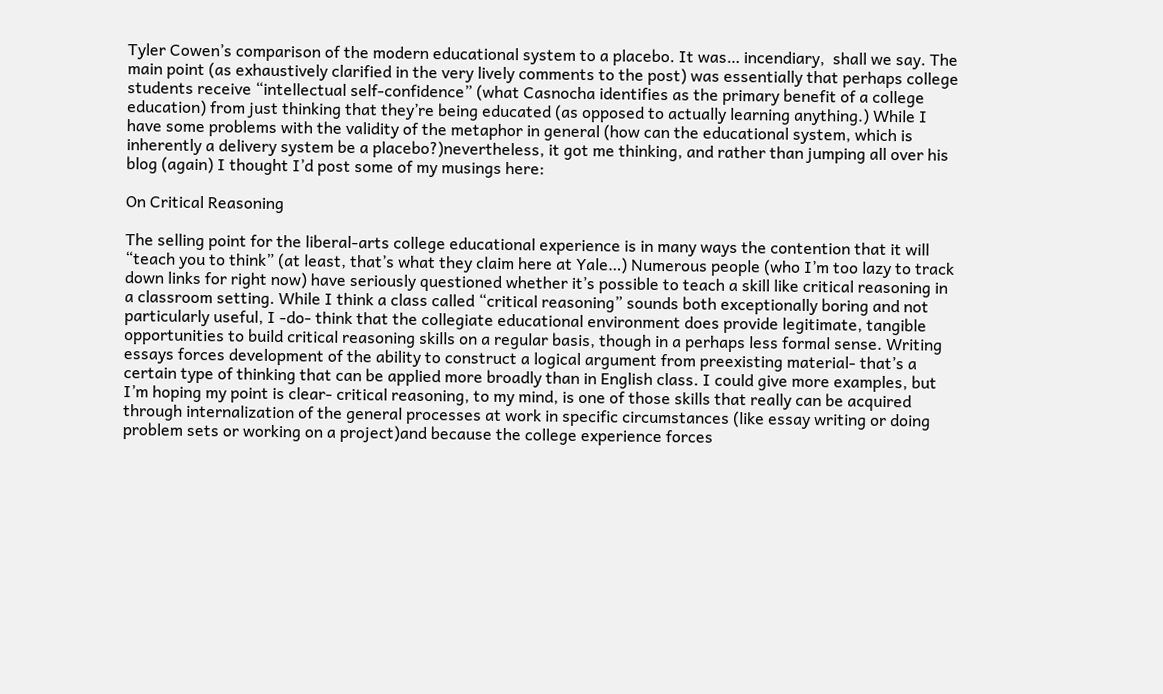Tyler Cowen’s comparison of the modern educational system to a placebo. It was… incendiary,  shall we say. The main point (as exhaustively clarified in the very lively comments to the post) was essentially that perhaps college students receive “intellectual self-confidence” (what Casnocha identifies as the primary benefit of a college education) from just thinking that they’re being educated (as opposed to actually learning anything.) While I have some problems with the validity of the metaphor in general (how can the educational system, which is inherently a delivery system be a placebo?)nevertheless, it got me thinking, and rather than jumping all over his blog (again) I thought I’d post some of my musings here:

On Critical Reasoning

The selling point for the liberal-arts college educational experience is in many ways the contention that it will “teach you to think” (at least, that’s what they claim here at Yale…) Numerous people (who I’m too lazy to track down links for right now) have seriously questioned whether it’s possible to teach a skill like critical reasoning in a classroom setting. While I think a class called “critical reasoning” sounds both exceptionally boring and not particularly useful, I -do- think that the collegiate educational environment does provide legitimate, tangible opportunities to build critical reasoning skills on a regular basis, though in a perhaps less formal sense. Writing essays forces development of the ability to construct a logical argument from preexisting material- that’s a certain type of thinking that can be applied more broadly than in English class. I could give more examples, but I’m hoping my point is clear- critical reasoning, to my mind, is one of those skills that really can be acquired through internalization of the general processes at work in specific circumstances (like essay writing or doing problem sets or working on a project)and because the college experience forces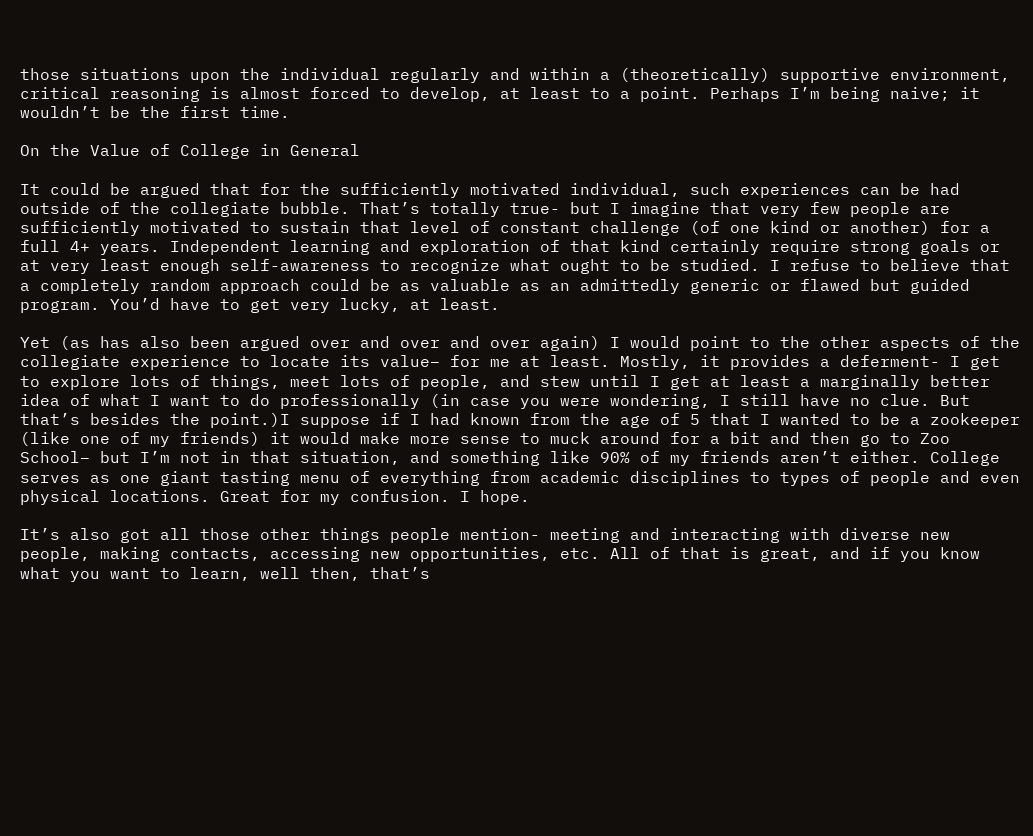those situations upon the individual regularly and within a (theoretically) supportive environment, critical reasoning is almost forced to develop, at least to a point. Perhaps I’m being naive; it wouldn’t be the first time.

On the Value of College in General

It could be argued that for the sufficiently motivated individual, such experiences can be had outside of the collegiate bubble. That’s totally true- but I imagine that very few people are sufficiently motivated to sustain that level of constant challenge (of one kind or another) for a full 4+ years. Independent learning and exploration of that kind certainly require strong goals or at very least enough self-awareness to recognize what ought to be studied. I refuse to believe that a completely random approach could be as valuable as an admittedly generic or flawed but guided program. You’d have to get very lucky, at least.

Yet (as has also been argued over and over and over again) I would point to the other aspects of the collegiate experience to locate its value– for me at least. Mostly, it provides a deferment- I get to explore lots of things, meet lots of people, and stew until I get at least a marginally better idea of what I want to do professionally (in case you were wondering, I still have no clue. But that’s besides the point.)I suppose if I had known from the age of 5 that I wanted to be a zookeeper (like one of my friends) it would make more sense to muck around for a bit and then go to Zoo School– but I’m not in that situation, and something like 90% of my friends aren’t either. College serves as one giant tasting menu of everything from academic disciplines to types of people and even physical locations. Great for my confusion. I hope.

It’s also got all those other things people mention- meeting and interacting with diverse new people, making contacts, accessing new opportunities, etc. All of that is great, and if you know what you want to learn, well then, that’s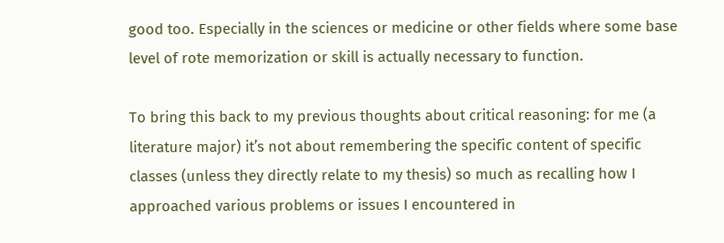good too. Especially in the sciences or medicine or other fields where some base level of rote memorization or skill is actually necessary to function.

To bring this back to my previous thoughts about critical reasoning: for me (a literature major) it’s not about remembering the specific content of specific classes (unless they directly relate to my thesis) so much as recalling how I approached various problems or issues I encountered in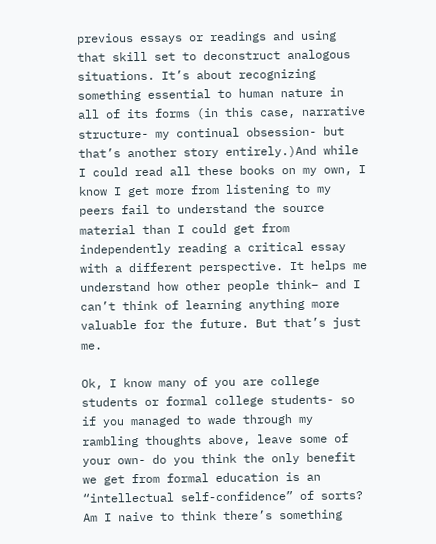previous essays or readings and using that skill set to deconstruct analogous situations. It’s about recognizing something essential to human nature in all of its forms (in this case, narrative structure- my continual obsession- but that’s another story entirely.)And while I could read all these books on my own, I know I get more from listening to my peers fail to understand the source material than I could get from independently reading a critical essay with a different perspective. It helps me understand how other people think– and I can’t think of learning anything more valuable for the future. But that’s just me.

Ok, I know many of you are college students or formal college students- so if you managed to wade through my rambling thoughts above, leave some of your own- do you think the only benefit we get from formal education is an “intellectual self-confidence” of sorts? Am I naive to think there’s something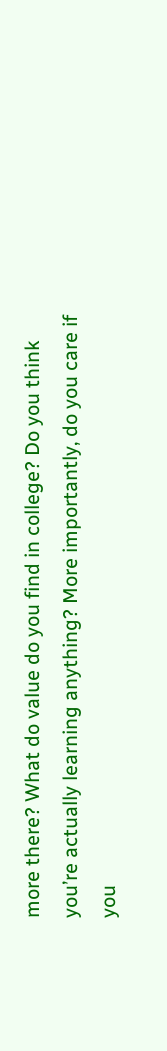more there? What do value do you find in college? Do you think you’re actually learning anything? More importantly, do you care if you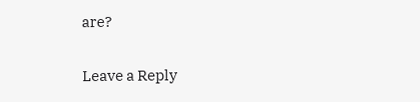are?


Leave a Reply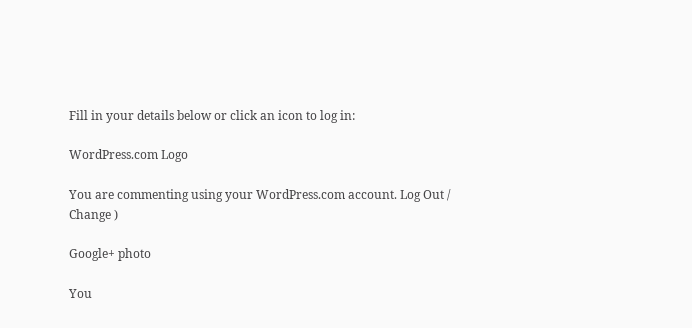Fill in your details below or click an icon to log in:

WordPress.com Logo

You are commenting using your WordPress.com account. Log Out /  Change )

Google+ photo

You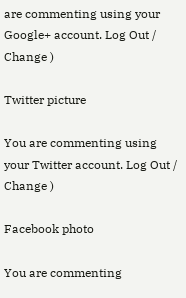are commenting using your Google+ account. Log Out /  Change )

Twitter picture

You are commenting using your Twitter account. Log Out /  Change )

Facebook photo

You are commenting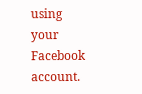using your Facebook account.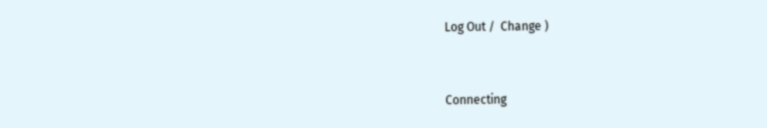Log Out /  Change )


Connecting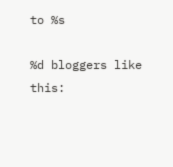to %s

%d bloggers like this: